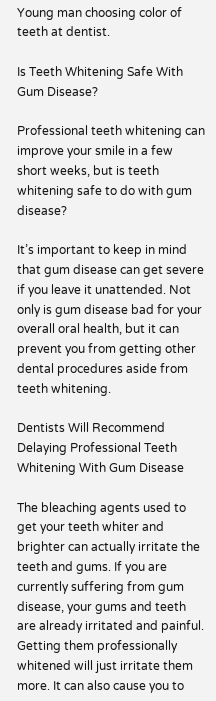Young man choosing color of teeth at dentist.

Is Teeth Whitening Safe With Gum Disease?

Professional teeth whitening can improve your smile in a few short weeks, but is teeth whitening safe to do with gum disease?

It’s important to keep in mind that gum disease can get severe if you leave it unattended. Not only is gum disease bad for your overall oral health, but it can prevent you from getting other dental procedures aside from teeth whitening.

Dentists Will Recommend Delaying Professional Teeth Whitening With Gum Disease

The bleaching agents used to get your teeth whiter and brighter can actually irritate the teeth and gums. If you are currently suffering from gum disease, your gums and teeth are already irritated and painful. Getting them professionally whitened will just irritate them more. It can also cause you to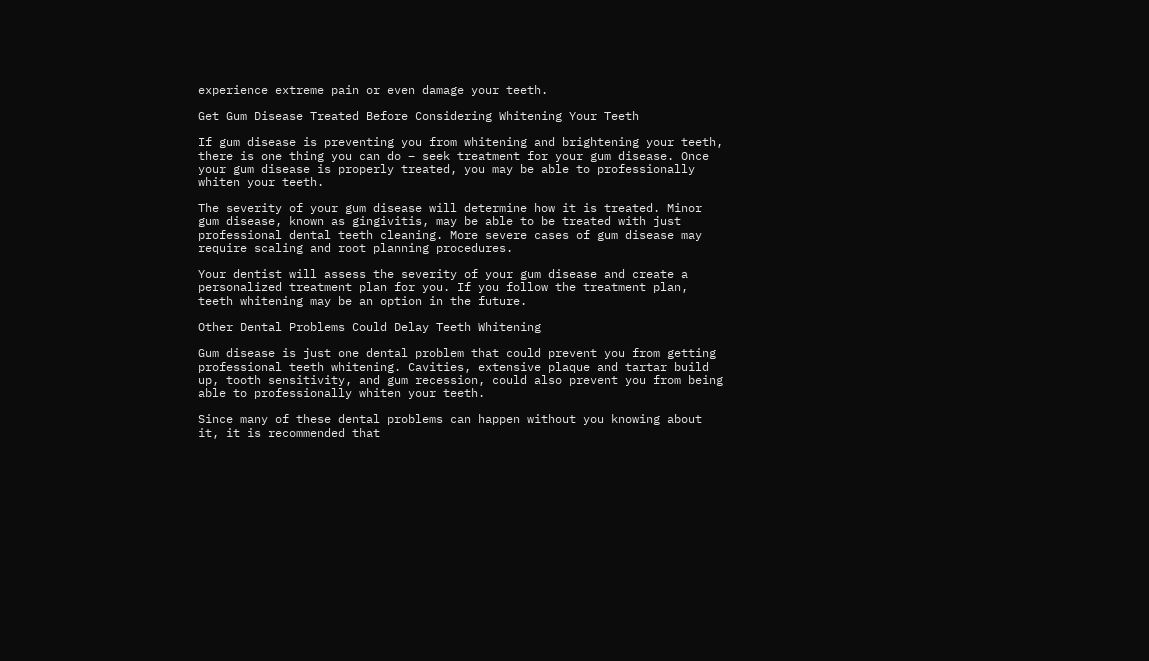experience extreme pain or even damage your teeth.

Get Gum Disease Treated Before Considering Whitening Your Teeth

If gum disease is preventing you from whitening and brightening your teeth, there is one thing you can do – seek treatment for your gum disease. Once your gum disease is properly treated, you may be able to professionally whiten your teeth.

The severity of your gum disease will determine how it is treated. Minor gum disease, known as gingivitis, may be able to be treated with just professional dental teeth cleaning. More severe cases of gum disease may require scaling and root planning procedures.

Your dentist will assess the severity of your gum disease and create a personalized treatment plan for you. If you follow the treatment plan, teeth whitening may be an option in the future.

Other Dental Problems Could Delay Teeth Whitening

Gum disease is just one dental problem that could prevent you from getting professional teeth whitening. Cavities, extensive plaque and tartar build up, tooth sensitivity, and gum recession, could also prevent you from being able to professionally whiten your teeth.

Since many of these dental problems can happen without you knowing about it, it is recommended that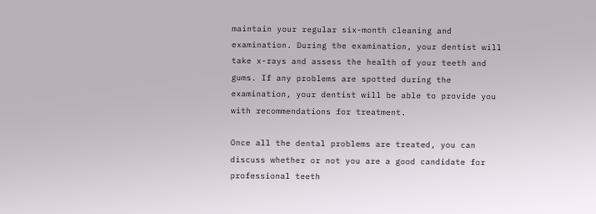maintain your regular six-month cleaning and examination. During the examination, your dentist will take x-rays and assess the health of your teeth and gums. If any problems are spotted during the examination, your dentist will be able to provide you with recommendations for treatment.

Once all the dental problems are treated, you can discuss whether or not you are a good candidate for professional teeth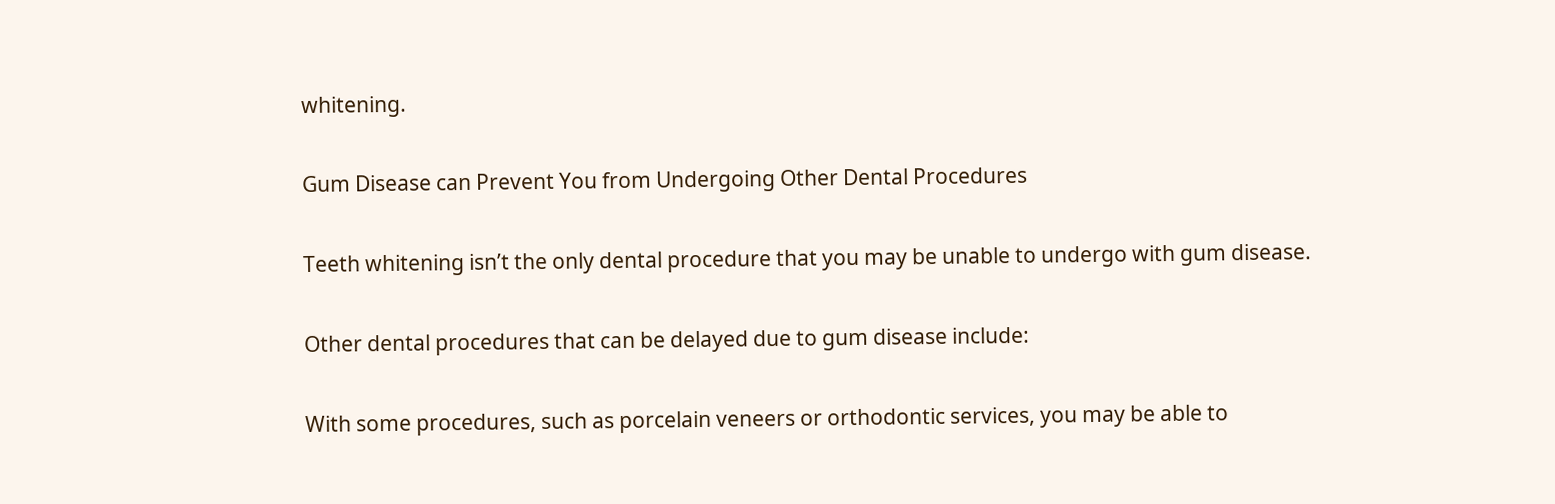whitening.

Gum Disease can Prevent You from Undergoing Other Dental Procedures

Teeth whitening isn’t the only dental procedure that you may be unable to undergo with gum disease.

Other dental procedures that can be delayed due to gum disease include:

With some procedures, such as porcelain veneers or orthodontic services, you may be able to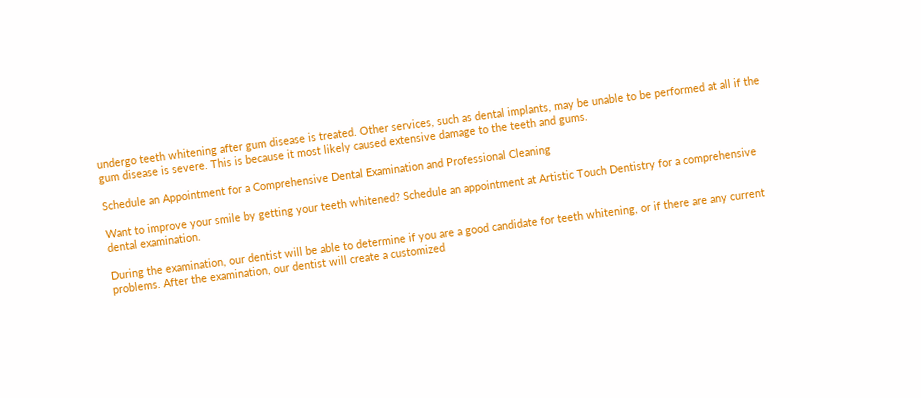undergo teeth whitening after gum disease is treated. Other services, such as dental implants, may be unable to be performed at all if the gum disease is severe. This is because it most likely caused extensive damage to the teeth and gums.

Schedule an Appointment for a Comprehensive Dental Examination and Professional Cleaning

Want to improve your smile by getting your teeth whitened? Schedule an appointment at Artistic Touch Dentistry for a comprehensive dental examination.

During the examination, our dentist will be able to determine if you are a good candidate for teeth whitening, or if there are any current problems. After the examination, our dentist will create a customized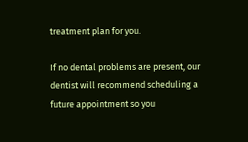treatment plan for you.

If no dental problems are present, our dentist will recommend scheduling a future appointment so you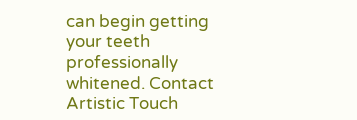can begin getting your teeth professionally whitened. Contact Artistic Touch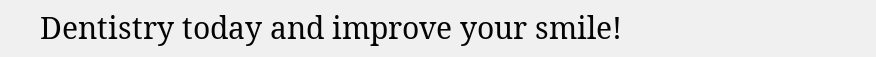Dentistry today and improve your smile!